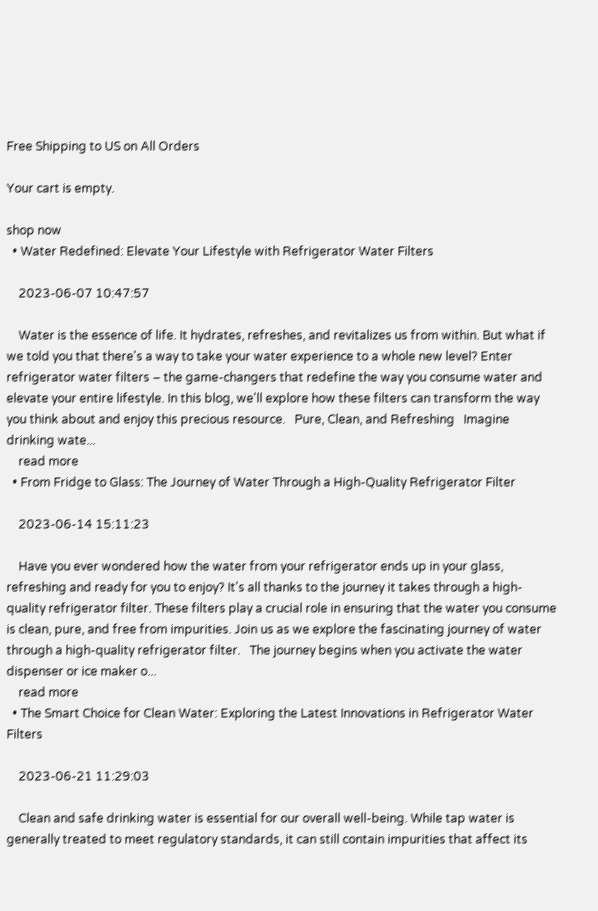Free Shipping to US on All Orders

Your cart is empty.

shop now
  • Water Redefined: Elevate Your Lifestyle with Refrigerator Water Filters

    2023-06-07 10:47:57

    Water is the essence of life. It hydrates, refreshes, and revitalizes us from within. But what if we told you that there's a way to take your water experience to a whole new level? Enter refrigerator water filters – the game-changers that redefine the way you consume water and elevate your entire lifestyle. In this blog, we'll explore how these filters can transform the way you think about and enjoy this precious resource.   Pure, Clean, and Refreshing   Imagine drinking wate...
    read more
  • From Fridge to Glass: The Journey of Water Through a High-Quality Refrigerator Filter

    2023-06-14 15:11:23

    Have you ever wondered how the water from your refrigerator ends up in your glass, refreshing and ready for you to enjoy? It's all thanks to the journey it takes through a high-quality refrigerator filter. These filters play a crucial role in ensuring that the water you consume is clean, pure, and free from impurities. Join us as we explore the fascinating journey of water through a high-quality refrigerator filter.   The journey begins when you activate the water dispenser or ice maker o...
    read more
  • The Smart Choice for Clean Water: Exploring the Latest Innovations in Refrigerator Water Filters

    2023-06-21 11:29:03

    Clean and safe drinking water is essential for our overall well-being. While tap water is generally treated to meet regulatory standards, it can still contain impurities that affect its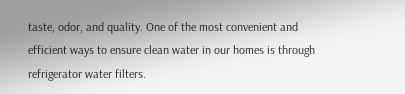taste, odor, and quality. One of the most convenient and efficient ways to ensure clean water in our homes is through refrigerator water filters.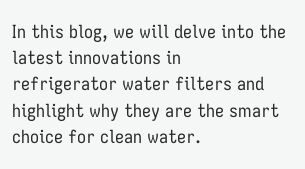In this blog, we will delve into the latest innovations in refrigerator water filters and highlight why they are the smart choice for clean water.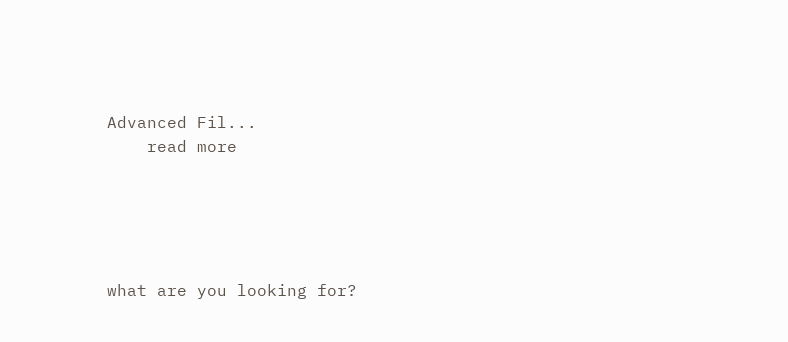Advanced Fil...
    read more





what are you looking for?